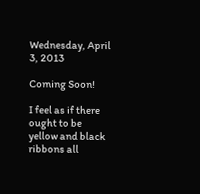Wednesday, April 3, 2013

Coming Soon!

I feel as if there ought to be yellow and black ribbons all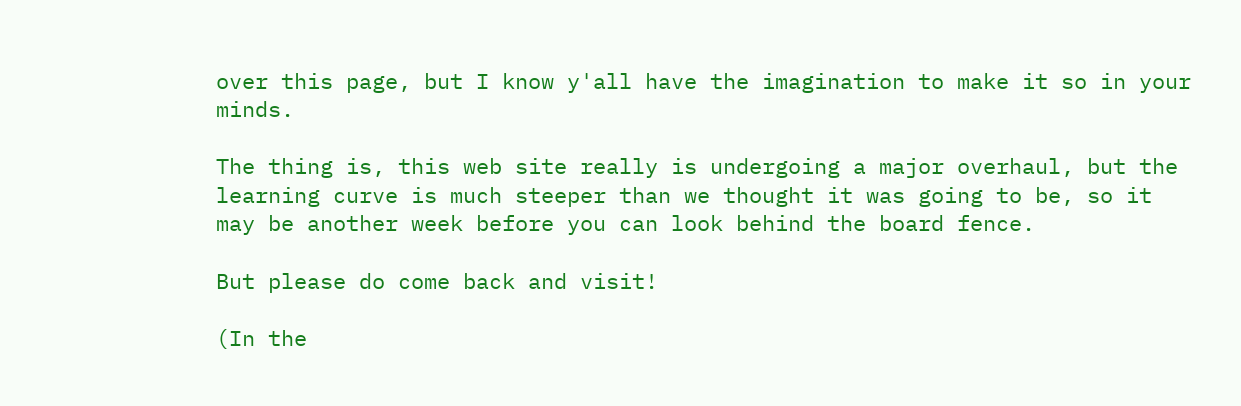over this page, but I know y'all have the imagination to make it so in your minds.

The thing is, this web site really is undergoing a major overhaul, but the learning curve is much steeper than we thought it was going to be, so it may be another week before you can look behind the board fence.

But please do come back and visit!

(In the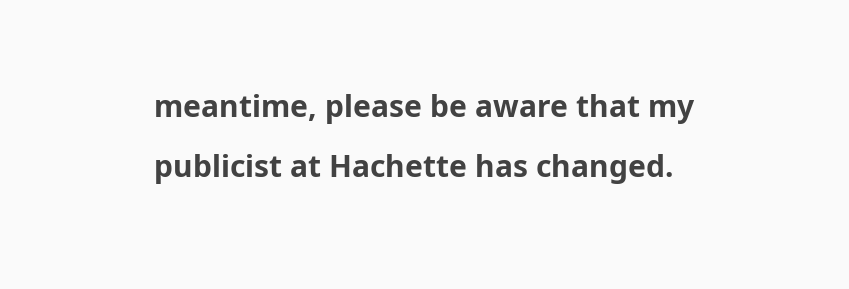meantime, please be aware that my publicist at Hachette has changed.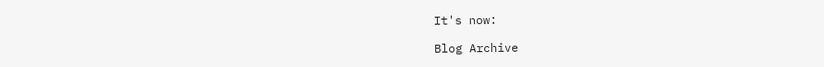It's now:

Blog Archive